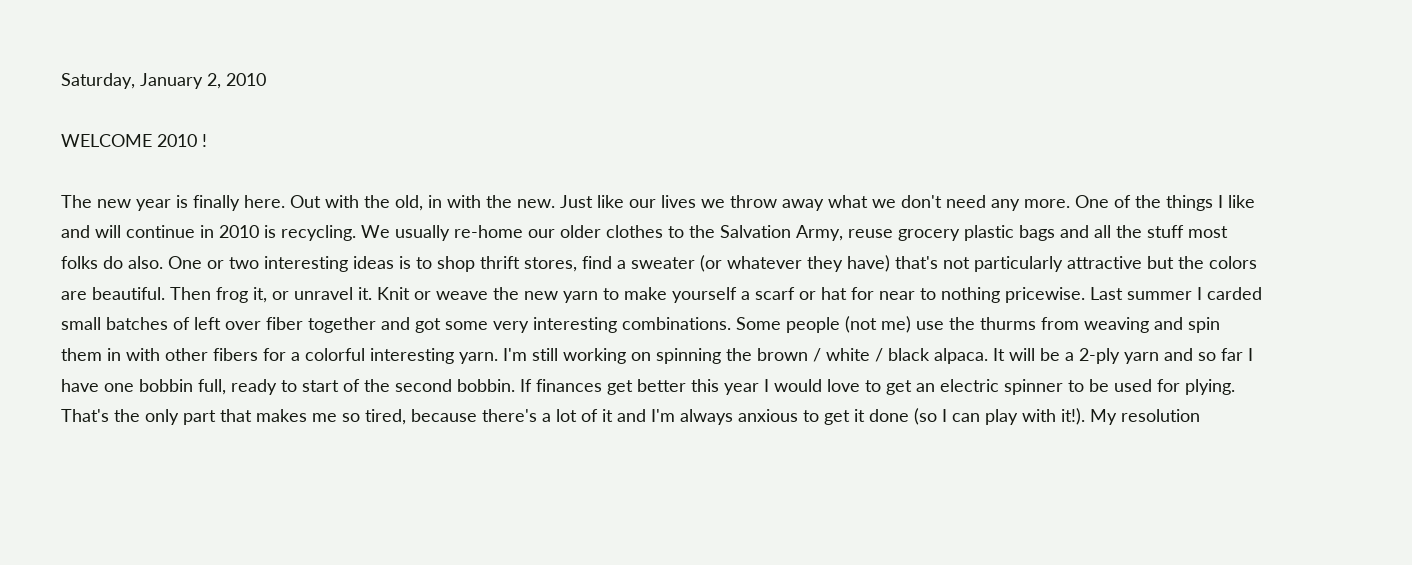Saturday, January 2, 2010

WELCOME 2010 !

The new year is finally here. Out with the old, in with the new. Just like our lives we throw away what we don't need any more. One of the things I like and will continue in 2010 is recycling. We usually re-home our older clothes to the Salvation Army, reuse grocery plastic bags and all the stuff most folks do also. One or two interesting ideas is to shop thrift stores, find a sweater (or whatever they have) that's not particularly attractive but the colors are beautiful. Then frog it, or unravel it. Knit or weave the new yarn to make yourself a scarf or hat for near to nothing pricewise. Last summer I carded small batches of left over fiber together and got some very interesting combinations. Some people (not me) use the thurms from weaving and spin them in with other fibers for a colorful interesting yarn. I'm still working on spinning the brown / white / black alpaca. It will be a 2-ply yarn and so far I have one bobbin full, ready to start of the second bobbin. If finances get better this year I would love to get an electric spinner to be used for plying. That's the only part that makes me so tired, because there's a lot of it and I'm always anxious to get it done (so I can play with it!). My resolution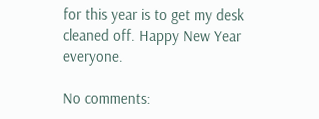for this year is to get my desk cleaned off. Happy New Year everyone.

No comments: